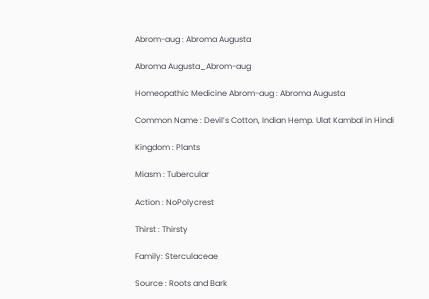Abrom-aug : Abroma Augusta

Abroma Augusta_Abrom-aug

Homeopathic Medicine Abrom-aug : Abroma Augusta

Common Name : Devil’s Cotton, Indian Hemp. Ulat Kambal in Hindi

Kingdom : Plants

Miasm : Tubercular

Action : NoPolycrest

Thirst : Thirsty

Family: Sterculaceae

Source : Roots and Bark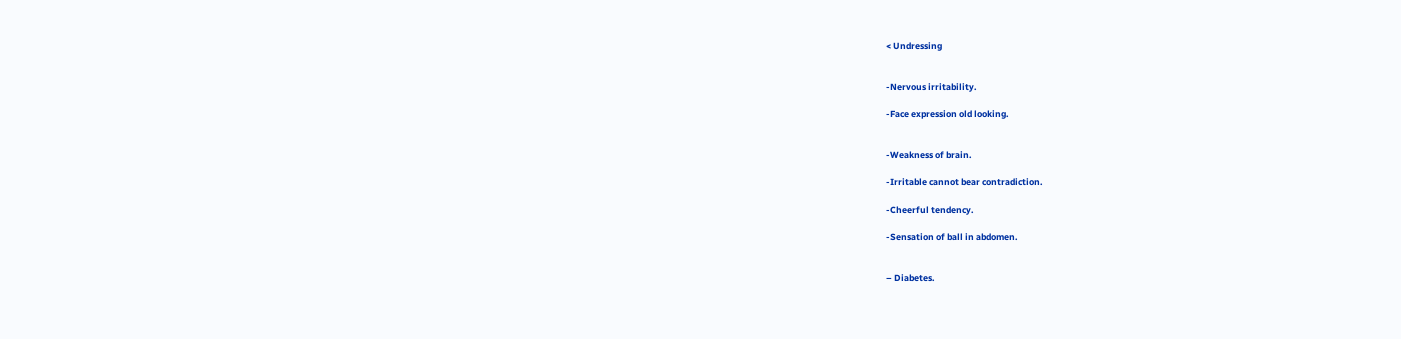< Undressing


-Nervous irritability.

-Face expression old looking.


-Weakness of brain.

-Irritable cannot bear contradiction.

-Cheerful tendency.

-Sensation of ball in abdomen.


– Diabetes.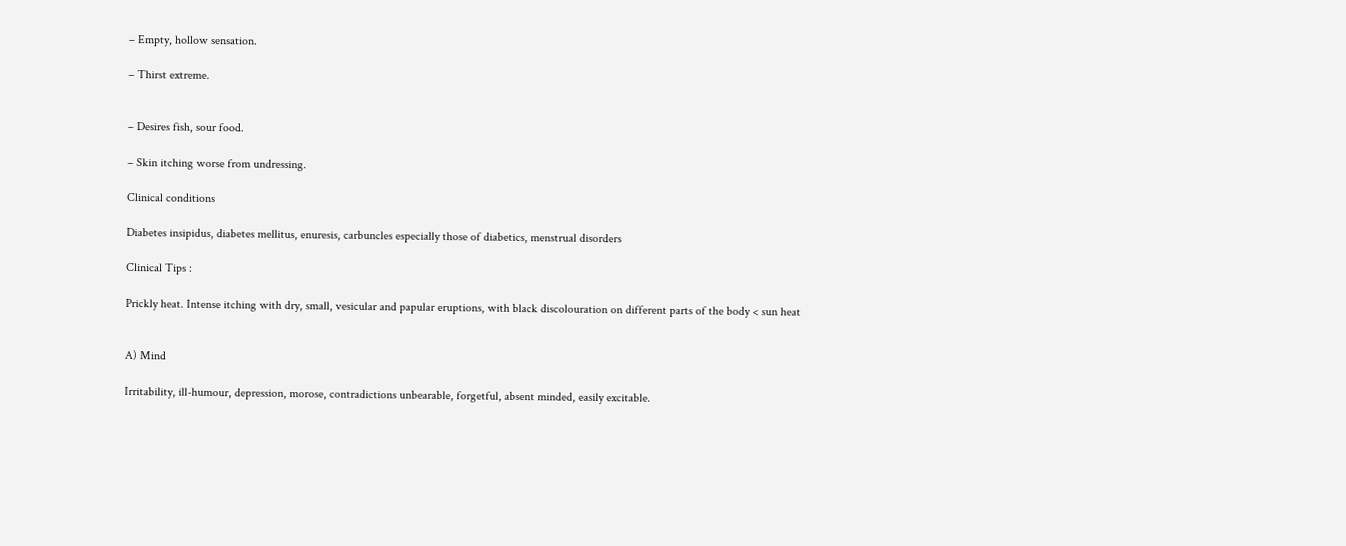– Empty, hollow sensation.

– Thirst extreme.


– Desires fish, sour food.

– Skin itching worse from undressing.

Clinical conditions

Diabetes insipidus, diabetes mellitus, enuresis, carbuncles especially those of diabetics, menstrual disorders

Clinical Tips :

Prickly heat. Intense itching with dry, small, vesicular and papular eruptions, with black discolouration on different parts of the body < sun heat


A) Mind

Irritability, ill-humour, depression, morose, contradictions unbearable, forgetful, absent minded, easily excitable.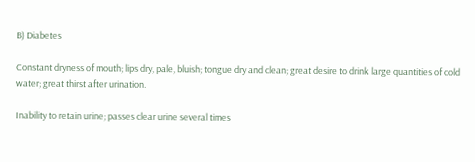B) Diabetes

Constant dryness of mouth; lips dry, pale, bluish; tongue dry and clean; great desire to drink large quantities of cold water; great thirst after urination.

Inability to retain urine; passes clear urine several times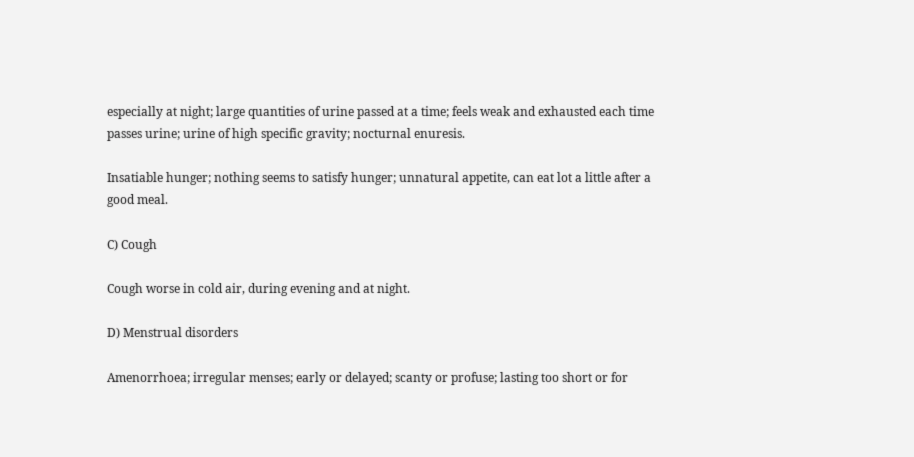especially at night; large quantities of urine passed at a time; feels weak and exhausted each time passes urine; urine of high specific gravity; nocturnal enuresis.

Insatiable hunger; nothing seems to satisfy hunger; unnatural appetite, can eat lot a little after a good meal.

C) Cough

Cough worse in cold air, during evening and at night.

D) Menstrual disorders

Amenorrhoea; irregular menses; early or delayed; scanty or profuse; lasting too short or for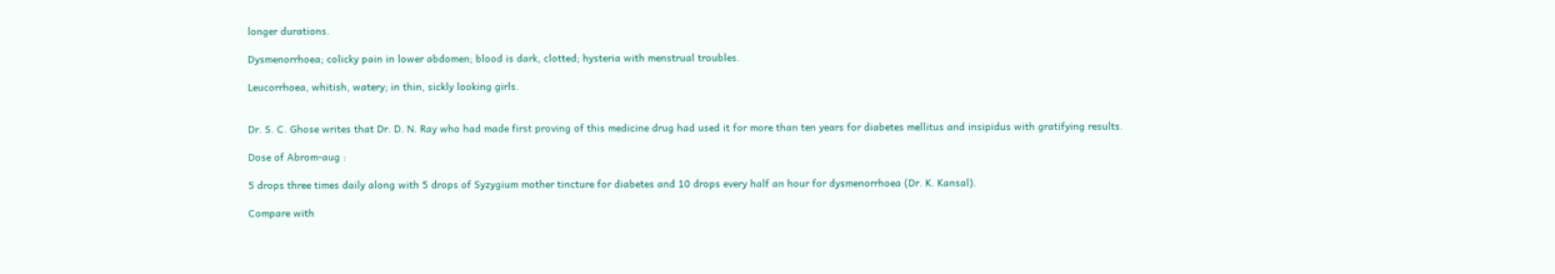longer durations.

Dysmenorrhoea; colicky pain in lower abdomen; blood is dark, clotted; hysteria with menstrual troubles.

Leucorrhoea, whitish, watery; in thin, sickly looking girls.


Dr. S. C. Ghose writes that Dr. D. N. Ray who had made first proving of this medicine drug had used it for more than ten years for diabetes mellitus and insipidus with gratifying results.

Dose of Abrom-aug :

5 drops three times daily along with 5 drops of Syzygium mother tincture for diabetes and 10 drops every half an hour for dysmenorrhoea (Dr. K. Kansal).

Compare with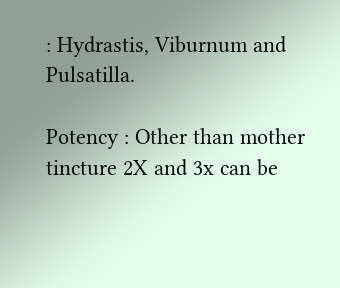: Hydrastis, Viburnum and Pulsatilla.

Potency : Other than mother tincture 2X and 3x can be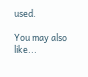used.

You may also like...